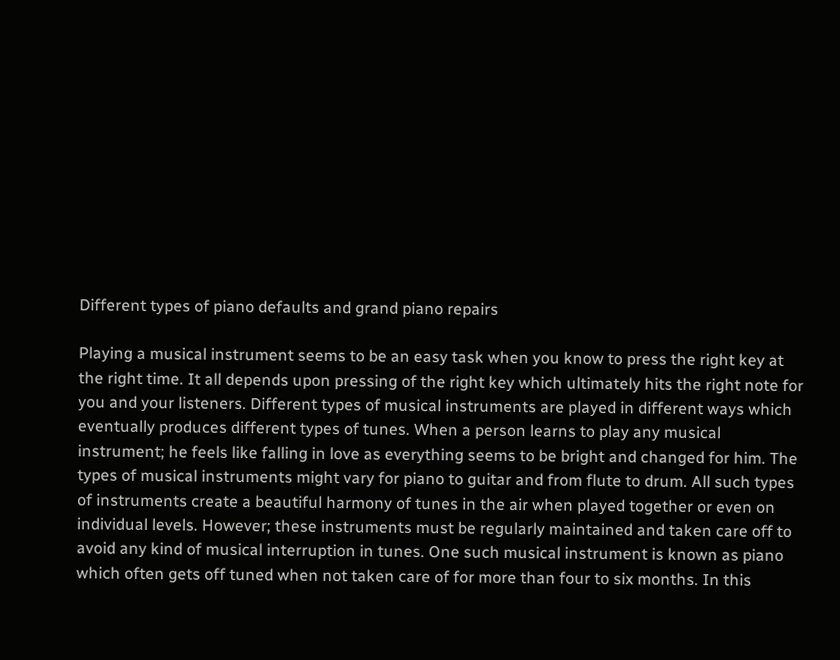Different types of piano defaults and grand piano repairs

Playing a musical instrument seems to be an easy task when you know to press the right key at the right time. It all depends upon pressing of the right key which ultimately hits the right note for you and your listeners. Different types of musical instruments are played in different ways which eventually produces different types of tunes. When a person learns to play any musical instrument; he feels like falling in love as everything seems to be bright and changed for him. The types of musical instruments might vary for piano to guitar and from flute to drum. All such types of instruments create a beautiful harmony of tunes in the air when played together or even on individual levels. However; these instruments must be regularly maintained and taken care off to avoid any kind of musical interruption in tunes. One such musical instrument is known as piano which often gets off tuned when not taken care of for more than four to six months. In this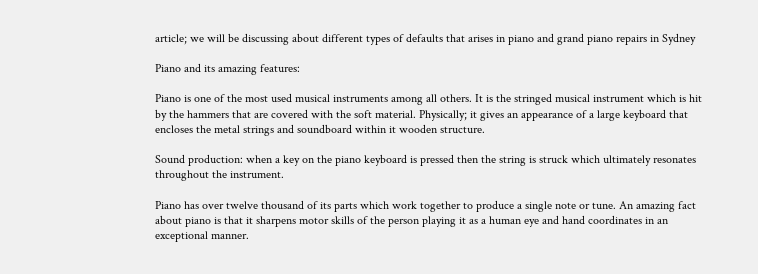article; we will be discussing about different types of defaults that arises in piano and grand piano repairs in Sydney

Piano and its amazing features:

Piano is one of the most used musical instruments among all others. It is the stringed musical instrument which is hit by the hammers that are covered with the soft material. Physically; it gives an appearance of a large keyboard that encloses the metal strings and soundboard within it wooden structure.

Sound production: when a key on the piano keyboard is pressed then the string is struck which ultimately resonates throughout the instrument.

Piano has over twelve thousand of its parts which work together to produce a single note or tune. An amazing fact about piano is that it sharpens motor skills of the person playing it as a human eye and hand coordinates in an exceptional manner.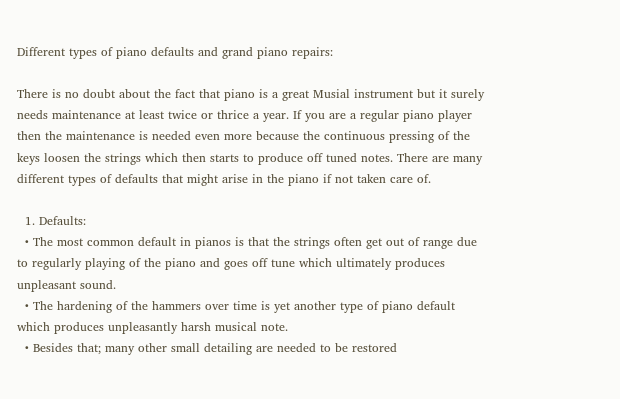Different types of piano defaults and grand piano repairs:

There is no doubt about the fact that piano is a great Musial instrument but it surely needs maintenance at least twice or thrice a year. If you are a regular piano player then the maintenance is needed even more because the continuous pressing of the keys loosen the strings which then starts to produce off tuned notes. There are many different types of defaults that might arise in the piano if not taken care of.

  1. Defaults:
  • The most common default in pianos is that the strings often get out of range due to regularly playing of the piano and goes off tune which ultimately produces unpleasant sound.
  • The hardening of the hammers over time is yet another type of piano default which produces unpleasantly harsh musical note.
  • Besides that; many other small detailing are needed to be restored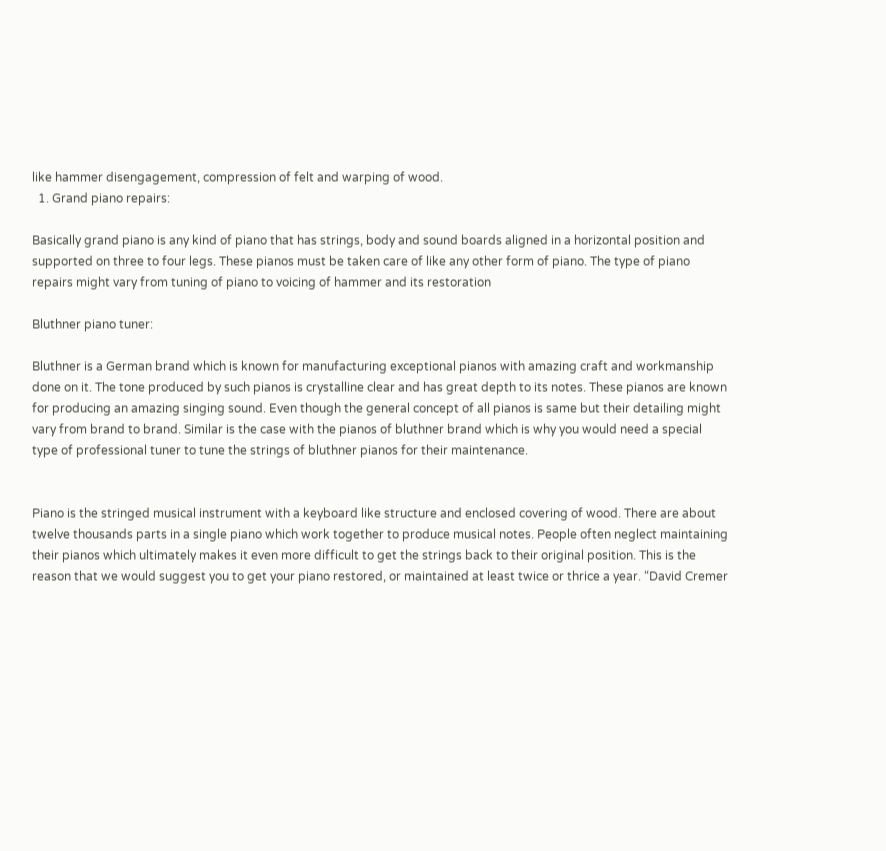like hammer disengagement, compression of felt and warping of wood.
  1. Grand piano repairs:

Basically grand piano is any kind of piano that has strings, body and sound boards aligned in a horizontal position and supported on three to four legs. These pianos must be taken care of like any other form of piano. The type of piano repairs might vary from tuning of piano to voicing of hammer and its restoration

Bluthner piano tuner:

Bluthner is a German brand which is known for manufacturing exceptional pianos with amazing craft and workmanship done on it. The tone produced by such pianos is crystalline clear and has great depth to its notes. These pianos are known for producing an amazing singing sound. Even though the general concept of all pianos is same but their detailing might vary from brand to brand. Similar is the case with the pianos of bluthner brand which is why you would need a special type of professional tuner to tune the strings of bluthner pianos for their maintenance.


Piano is the stringed musical instrument with a keyboard like structure and enclosed covering of wood. There are about twelve thousands parts in a single piano which work together to produce musical notes. People often neglect maintaining their pianos which ultimately makes it even more difficult to get the strings back to their original position. This is the reason that we would suggest you to get your piano restored, or maintained at least twice or thrice a year. “David Cremer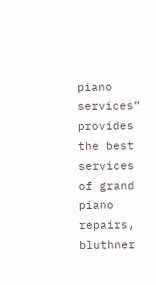piano services” provides the best services of grand piano repairs, bluthner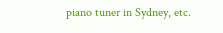piano tuner in Sydney, etc.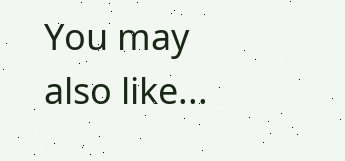You may also like...